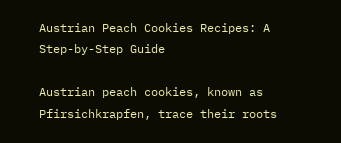Austrian Peach Cookies Recipes: A Step-by-Step Guide

Austrian peach cookies, known as Pfirsichkrapfen, trace their roots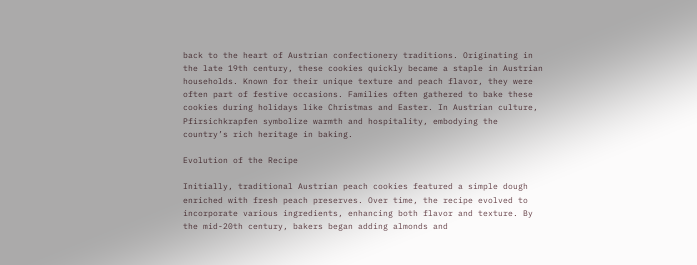back to the heart of Austrian confectionery traditions. Originating in the late 19th century, these cookies quickly became a staple in Austrian households. Known for their unique texture and peach flavor, they were often part of festive occasions. Families often gathered to bake these cookies during holidays like Christmas and Easter. In Austrian culture, Pfirsichkrapfen symbolize warmth and hospitality, embodying the country’s rich heritage in baking.

Evolution of the Recipe

Initially, traditional Austrian peach cookies featured a simple dough enriched with fresh peach preserves. Over time, the recipe evolved to incorporate various ingredients, enhancing both flavor and texture. By the mid-20th century, bakers began adding almonds and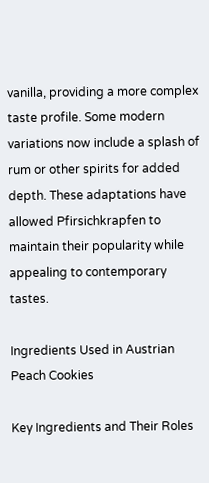vanilla, providing a more complex taste profile. Some modern variations now include a splash of rum or other spirits for added depth. These adaptations have allowed Pfirsichkrapfen to maintain their popularity while appealing to contemporary tastes.

Ingredients Used in Austrian Peach Cookies

Key Ingredients and Their Roles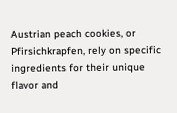Austrian peach cookies, or Pfirsichkrapfen, rely on specific ingredients for their unique flavor and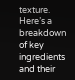texture. Here’s a breakdown of key ingredients and their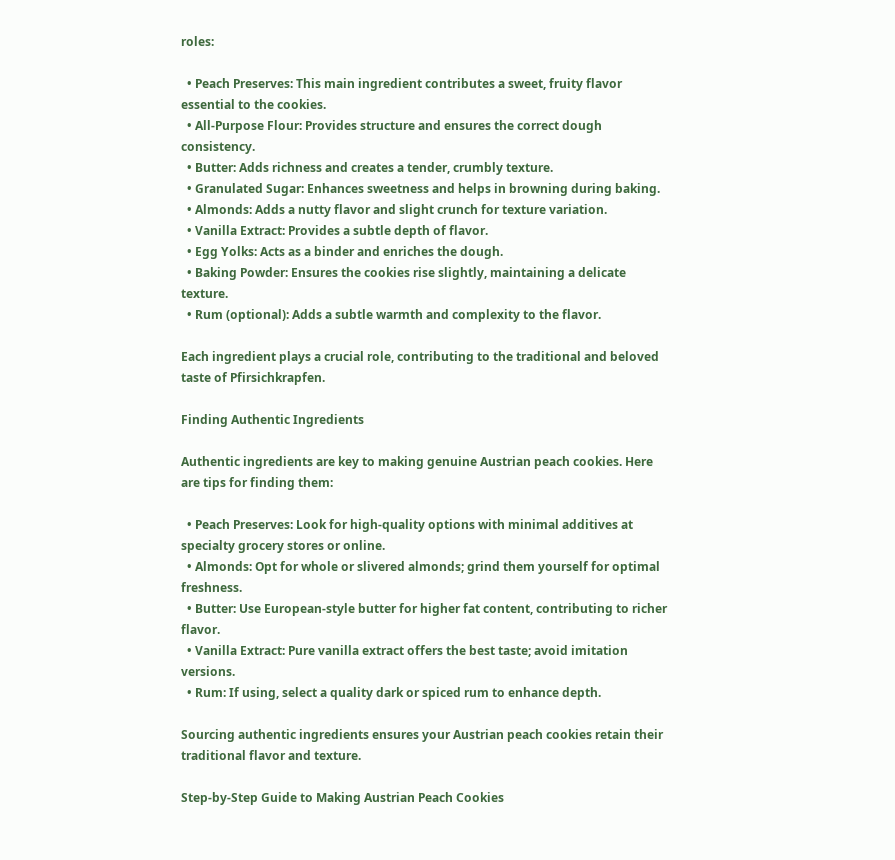roles:

  • Peach Preserves: This main ingredient contributes a sweet, fruity flavor essential to the cookies.
  • All-Purpose Flour: Provides structure and ensures the correct dough consistency.
  • Butter: Adds richness and creates a tender, crumbly texture.
  • Granulated Sugar: Enhances sweetness and helps in browning during baking.
  • Almonds: Adds a nutty flavor and slight crunch for texture variation.
  • Vanilla Extract: Provides a subtle depth of flavor.
  • Egg Yolks: Acts as a binder and enriches the dough.
  • Baking Powder: Ensures the cookies rise slightly, maintaining a delicate texture.
  • Rum (optional): Adds a subtle warmth and complexity to the flavor.

Each ingredient plays a crucial role, contributing to the traditional and beloved taste of Pfirsichkrapfen.

Finding Authentic Ingredients

Authentic ingredients are key to making genuine Austrian peach cookies. Here are tips for finding them:

  • Peach Preserves: Look for high-quality options with minimal additives at specialty grocery stores or online.
  • Almonds: Opt for whole or slivered almonds; grind them yourself for optimal freshness.
  • Butter: Use European-style butter for higher fat content, contributing to richer flavor.
  • Vanilla Extract: Pure vanilla extract offers the best taste; avoid imitation versions.
  • Rum: If using, select a quality dark or spiced rum to enhance depth.

Sourcing authentic ingredients ensures your Austrian peach cookies retain their traditional flavor and texture.

Step-by-Step Guide to Making Austrian Peach Cookies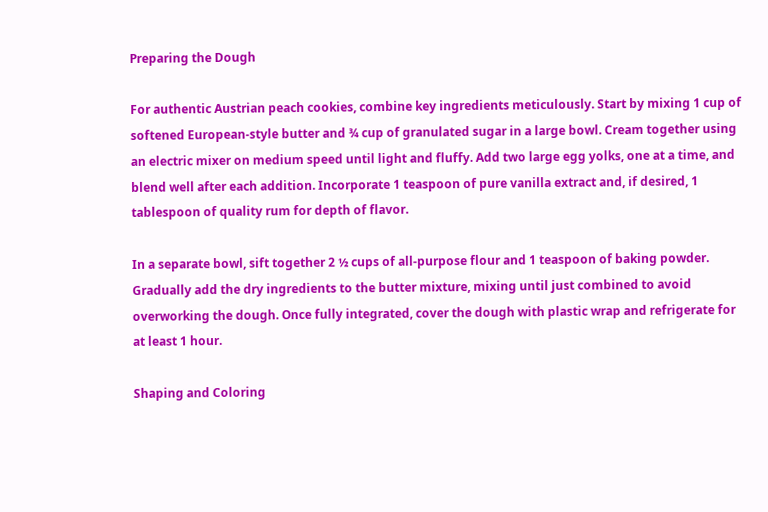Preparing the Dough

For authentic Austrian peach cookies, combine key ingredients meticulously. Start by mixing 1 cup of softened European-style butter and ¾ cup of granulated sugar in a large bowl. Cream together using an electric mixer on medium speed until light and fluffy. Add two large egg yolks, one at a time, and blend well after each addition. Incorporate 1 teaspoon of pure vanilla extract and, if desired, 1 tablespoon of quality rum for depth of flavor.

In a separate bowl, sift together 2 ½ cups of all-purpose flour and 1 teaspoon of baking powder. Gradually add the dry ingredients to the butter mixture, mixing until just combined to avoid overworking the dough. Once fully integrated, cover the dough with plastic wrap and refrigerate for at least 1 hour.

Shaping and Coloring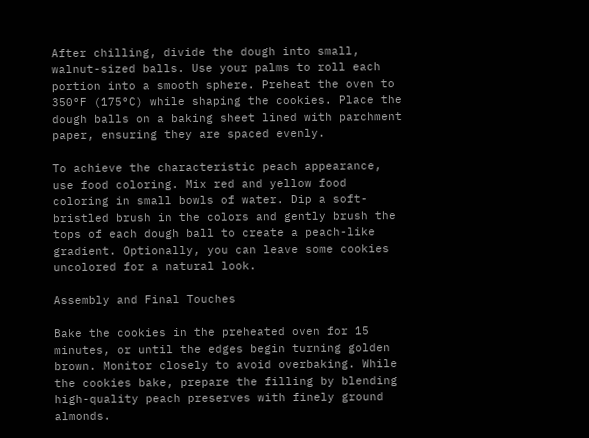After chilling, divide the dough into small, walnut-sized balls. Use your palms to roll each portion into a smooth sphere. Preheat the oven to 350°F (175°C) while shaping the cookies. Place the dough balls on a baking sheet lined with parchment paper, ensuring they are spaced evenly.

To achieve the characteristic peach appearance, use food coloring. Mix red and yellow food coloring in small bowls of water. Dip a soft-bristled brush in the colors and gently brush the tops of each dough ball to create a peach-like gradient. Optionally, you can leave some cookies uncolored for a natural look.

Assembly and Final Touches

Bake the cookies in the preheated oven for 15 minutes, or until the edges begin turning golden brown. Monitor closely to avoid overbaking. While the cookies bake, prepare the filling by blending high-quality peach preserves with finely ground almonds.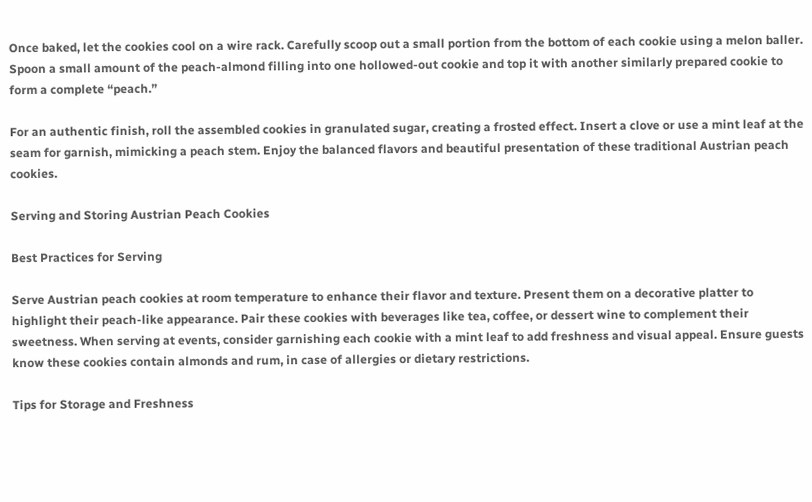Once baked, let the cookies cool on a wire rack. Carefully scoop out a small portion from the bottom of each cookie using a melon baller. Spoon a small amount of the peach-almond filling into one hollowed-out cookie and top it with another similarly prepared cookie to form a complete “peach.”

For an authentic finish, roll the assembled cookies in granulated sugar, creating a frosted effect. Insert a clove or use a mint leaf at the seam for garnish, mimicking a peach stem. Enjoy the balanced flavors and beautiful presentation of these traditional Austrian peach cookies.

Serving and Storing Austrian Peach Cookies

Best Practices for Serving

Serve Austrian peach cookies at room temperature to enhance their flavor and texture. Present them on a decorative platter to highlight their peach-like appearance. Pair these cookies with beverages like tea, coffee, or dessert wine to complement their sweetness. When serving at events, consider garnishing each cookie with a mint leaf to add freshness and visual appeal. Ensure guests know these cookies contain almonds and rum, in case of allergies or dietary restrictions.

Tips for Storage and Freshness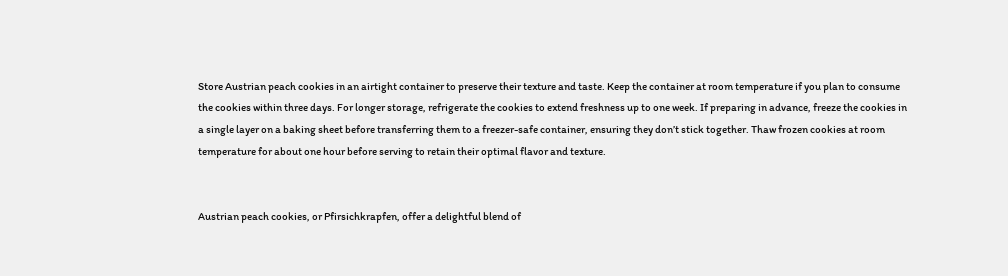Store Austrian peach cookies in an airtight container to preserve their texture and taste. Keep the container at room temperature if you plan to consume the cookies within three days. For longer storage, refrigerate the cookies to extend freshness up to one week. If preparing in advance, freeze the cookies in a single layer on a baking sheet before transferring them to a freezer-safe container, ensuring they don’t stick together. Thaw frozen cookies at room temperature for about one hour before serving to retain their optimal flavor and texture.


Austrian peach cookies, or Pfirsichkrapfen, offer a delightful blend of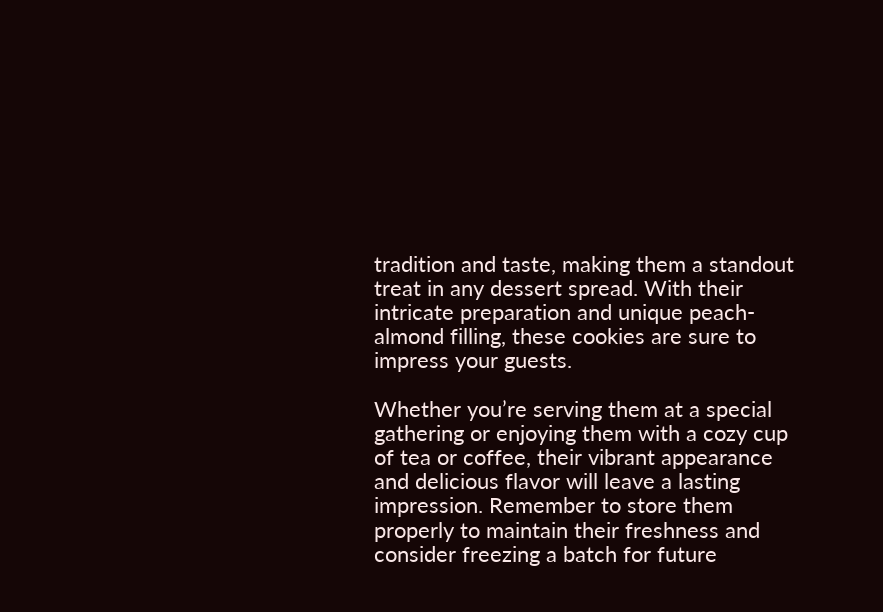tradition and taste, making them a standout treat in any dessert spread. With their intricate preparation and unique peach-almond filling, these cookies are sure to impress your guests.

Whether you’re serving them at a special gathering or enjoying them with a cozy cup of tea or coffee, their vibrant appearance and delicious flavor will leave a lasting impression. Remember to store them properly to maintain their freshness and consider freezing a batch for future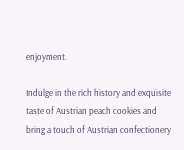enjoyment.

Indulge in the rich history and exquisite taste of Austrian peach cookies and bring a touch of Austrian confectionery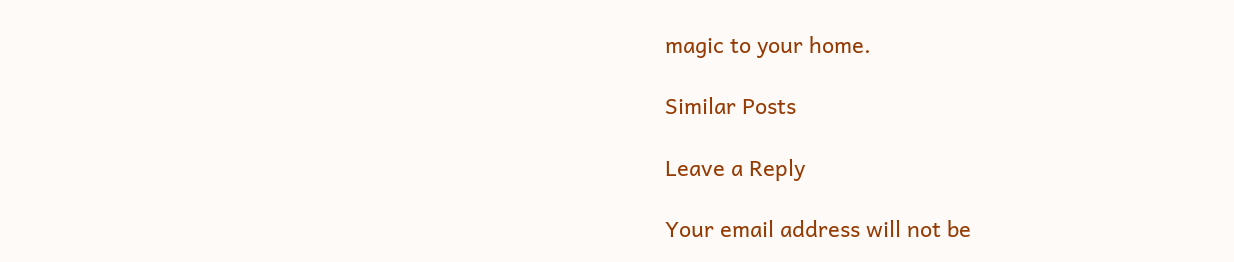magic to your home.

Similar Posts

Leave a Reply

Your email address will not be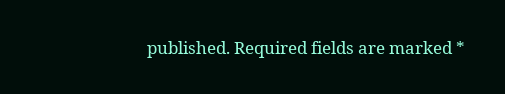published. Required fields are marked *